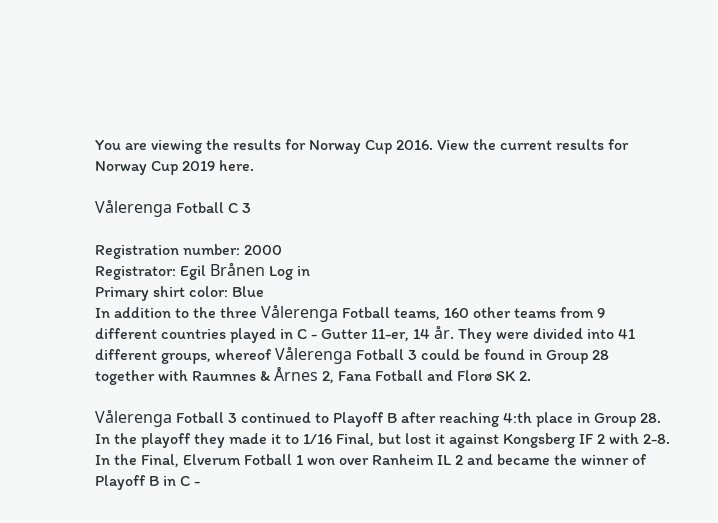You are viewing the results for Norway Cup 2016. View the current results for Norway Cup 2019 here.

Vålerenga Fotball C 3

Registration number: 2000
Registrator: Egil Brånen Log in
Primary shirt color: Blue
In addition to the three Vålerenga Fotball teams, 160 other teams from 9 different countries played in C - Gutter 11-er, 14 år. They were divided into 41 different groups, whereof Vålerenga Fotball 3 could be found in Group 28 together with Raumnes & Årnes 2, Fana Fotball and Florø SK 2.

Vålerenga Fotball 3 continued to Playoff B after reaching 4:th place in Group 28. In the playoff they made it to 1/16 Final, but lost it against Kongsberg IF 2 with 2-8. In the Final, Elverum Fotball 1 won over Ranheim IL 2 and became the winner of Playoff B in C -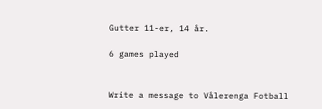Gutter 11-er, 14 år.

6 games played


Write a message to Vålerenga Fotball